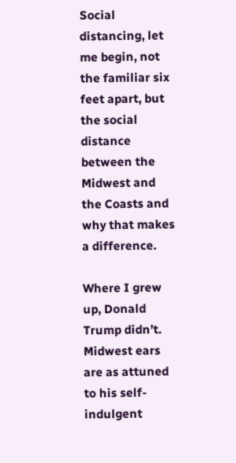Social distancing, let me begin, not the familiar six feet apart, but the social distance between the Midwest and the Coasts and why that makes a difference.

Where I grew up, Donald Trump didn’t. Midwest ears are as attuned to his self-indulgent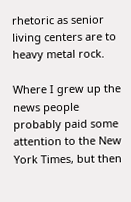rhetoric as senior living centers are to heavy metal rock.

Where I grew up the news people probably paid some attention to the New York Times, but then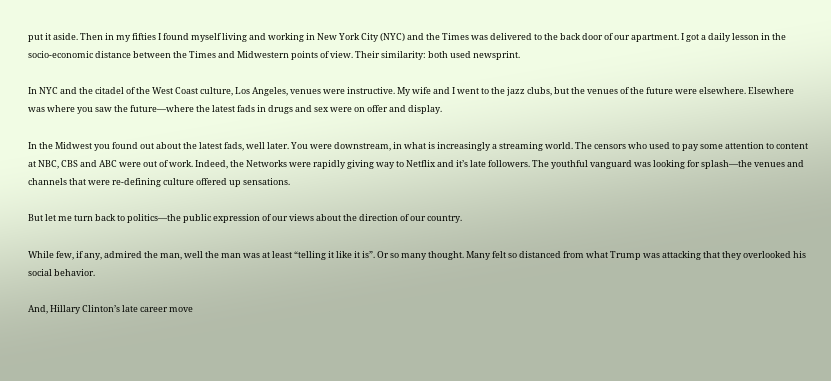put it aside. Then in my fifties I found myself living and working in New York City (NYC) and the Times was delivered to the back door of our apartment. I got a daily lesson in the socio-economic distance between the Times and Midwestern points of view. Their similarity: both used newsprint.

In NYC and the citadel of the West Coast culture, Los Angeles, venues were instructive. My wife and I went to the jazz clubs, but the venues of the future were elsewhere. Elsewhere was where you saw the future—where the latest fads in drugs and sex were on offer and display.

In the Midwest you found out about the latest fads, well later. You were downstream, in what is increasingly a streaming world. The censors who used to pay some attention to content at NBC, CBS and ABC were out of work. Indeed, the Networks were rapidly giving way to Netflix and it’s late followers. The youthful vanguard was looking for splash—the venues and channels that were re-defining culture offered up sensations.

But let me turn back to politics—the public expression of our views about the direction of our country.

While few, if any, admired the man, well the man was at least “telling it like it is”. Or so many thought. Many felt so distanced from what Trump was attacking that they overlooked his social behavior.

And, Hillary Clinton’s late career move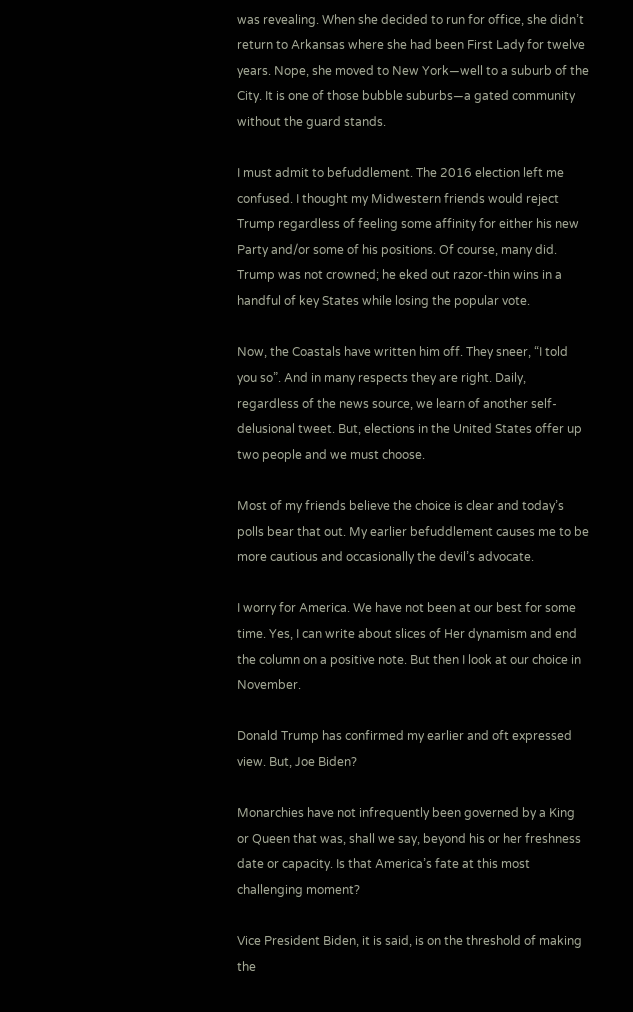was revealing. When she decided to run for office, she didn’t return to Arkansas where she had been First Lady for twelve years. Nope, she moved to New York—well to a suburb of the City. It is one of those bubble suburbs—a gated community without the guard stands.

I must admit to befuddlement. The 2016 election left me confused. I thought my Midwestern friends would reject Trump regardless of feeling some affinity for either his new Party and/or some of his positions. Of course, many did. Trump was not crowned; he eked out razor-thin wins in a handful of key States while losing the popular vote.

Now, the Coastals have written him off. They sneer, “I told you so”. And in many respects they are right. Daily, regardless of the news source, we learn of another self-delusional tweet. But, elections in the United States offer up two people and we must choose.

Most of my friends believe the choice is clear and today’s polls bear that out. My earlier befuddlement causes me to be more cautious and occasionally the devil’s advocate.

I worry for America. We have not been at our best for some time. Yes, I can write about slices of Her dynamism and end the column on a positive note. But then I look at our choice in November.

Donald Trump has confirmed my earlier and oft expressed view. But, Joe Biden?

Monarchies have not infrequently been governed by a King or Queen that was, shall we say, beyond his or her freshness date or capacity. Is that America’s fate at this most challenging moment?

Vice President Biden, it is said, is on the threshold of making the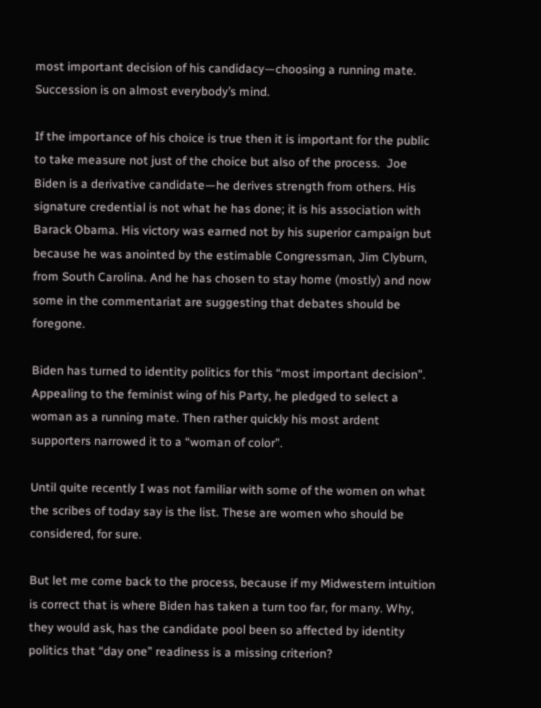most important decision of his candidacy—choosing a running mate. Succession is on almost everybody’s mind.

If the importance of his choice is true then it is important for the public to take measure not just of the choice but also of the process.  Joe Biden is a derivative candidate—he derives strength from others. His signature credential is not what he has done; it is his association with Barack Obama. His victory was earned not by his superior campaign but because he was anointed by the estimable Congressman, Jim Clyburn, from South Carolina. And he has chosen to stay home (mostly) and now some in the commentariat are suggesting that debates should be foregone.

Biden has turned to identity politics for this “most important decision”. Appealing to the feminist wing of his Party, he pledged to select a woman as a running mate. Then rather quickly his most ardent supporters narrowed it to a “woman of color”.

Until quite recently I was not familiar with some of the women on what the scribes of today say is the list. These are women who should be considered, for sure.

But let me come back to the process, because if my Midwestern intuition is correct that is where Biden has taken a turn too far, for many. Why, they would ask, has the candidate pool been so affected by identity politics that “day one” readiness is a missing criterion?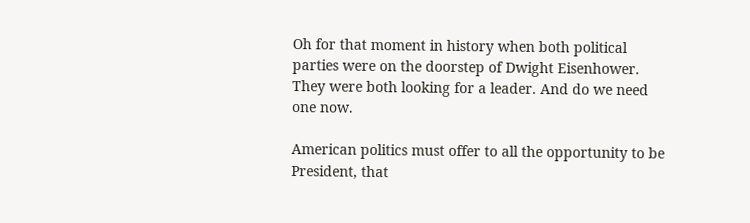Oh for that moment in history when both political parties were on the doorstep of Dwight Eisenhower. They were both looking for a leader. And do we need one now.

American politics must offer to all the opportunity to be President, that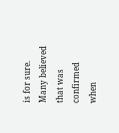is for sure. Many believed that was confirmed when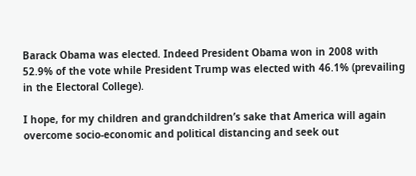Barack Obama was elected. Indeed President Obama won in 2008 with 52.9% of the vote while President Trump was elected with 46.1% (prevailing in the Electoral College).

I hope, for my children and grandchildren’s sake that America will again overcome socio-economic and political distancing and seek out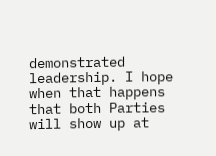demonstrated leadership. I hope when that happens that both Parties will show up at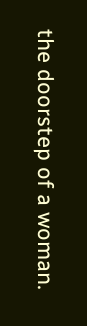the doorstep of a woman.